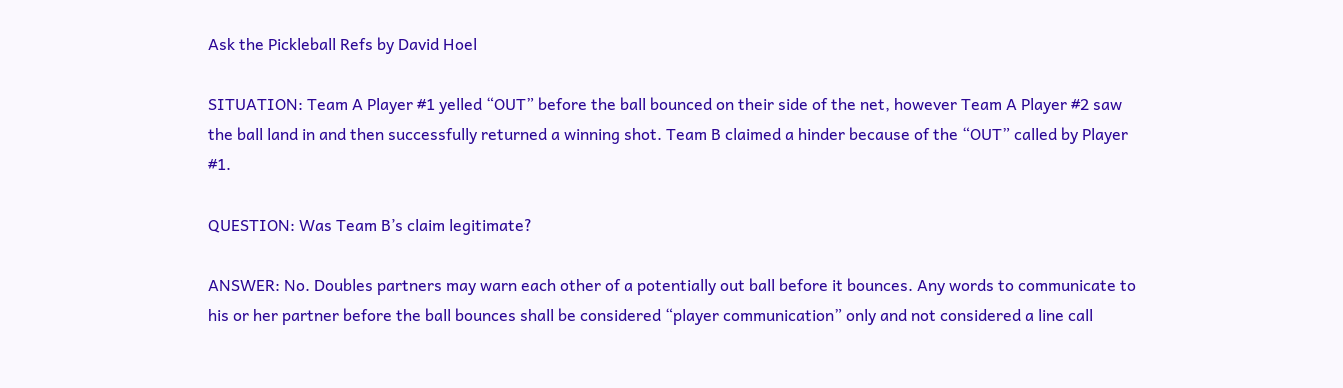Ask the Pickleball Refs by David Hoel

SITUATION: Team A Player #1 yelled “OUT” before the ball bounced on their side of the net, however Team A Player #2 saw the ball land in and then successfully returned a winning shot. Team B claimed a hinder because of the “OUT” called by Player #1.

QUESTION: Was Team B’s claim legitimate?

ANSWER: No. Doubles partners may warn each other of a potentially out ball before it bounces. Any words to communicate to his or her partner before the ball bounces shall be considered “player communication” only and not considered a line call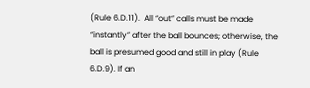(Rule 6.D.11).  All “out” calls must be made “instantly” after the ball bounces; otherwise, the ball is presumed good and still in play (Rule 6.D.9). If an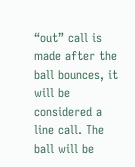“out” call is made after the ball bounces, it will be considered a line call. The ball will be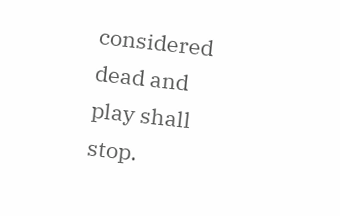considered dead and play shall stop.